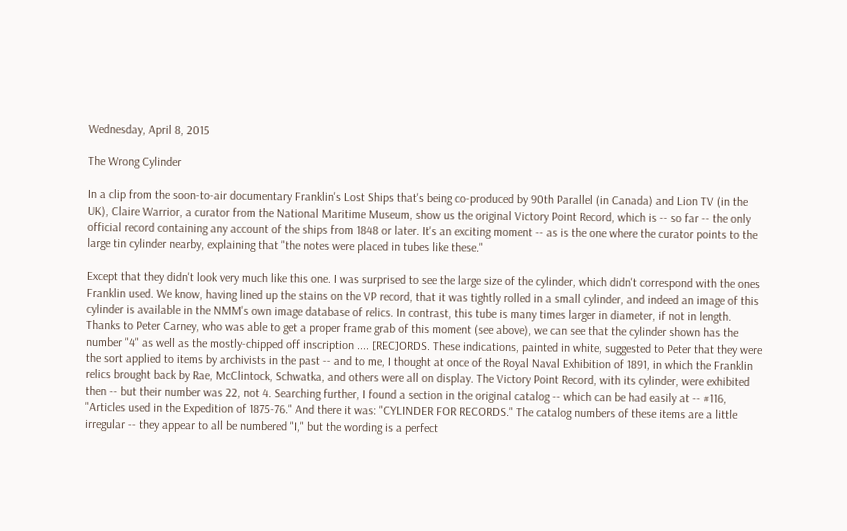Wednesday, April 8, 2015

The Wrong Cylinder

In a clip from the soon-to-air documentary Franklin's Lost Ships that's being co-produced by 90th Parallel (in Canada) and Lion TV (in the UK), Claire Warrior, a curator from the National Maritime Museum, show us the original Victory Point Record, which is -- so far -- the only official record containing any account of the ships from 1848 or later. It's an exciting moment -- as is the one where the curator points to the large tin cylinder nearby, explaining that "the notes were placed in tubes like these."

Except that they didn't look very much like this one. I was surprised to see the large size of the cylinder, which didn't correspond with the ones Franklin used. We know, having lined up the stains on the VP record, that it was tightly rolled in a small cylinder, and indeed an image of this cylinder is available in the NMM's own image database of relics. In contrast, this tube is many times larger in diameter, if not in length. Thanks to Peter Carney, who was able to get a proper frame grab of this moment (see above), we can see that the cylinder shown has the number "4" as well as the mostly-chipped off inscription .... [REC]ORDS. These indications, painted in white, suggested to Peter that they were the sort applied to items by archivists in the past -- and to me, I thought at once of the Royal Naval Exhibition of 1891, in which the Franklin relics brought back by Rae, McClintock, Schwatka, and others were all on display. The Victory Point Record, with its cylinder, were exhibited then -- but their number was 22, not 4. Searching further, I found a section in the original catalog -- which can be had easily at -- #116, "Articles used in the Expedition of 1875-76." And there it was: "CYLINDER FOR RECORDS." The catalog numbers of these items are a little irregular -- they appear to all be numbered "I," but the wording is a perfect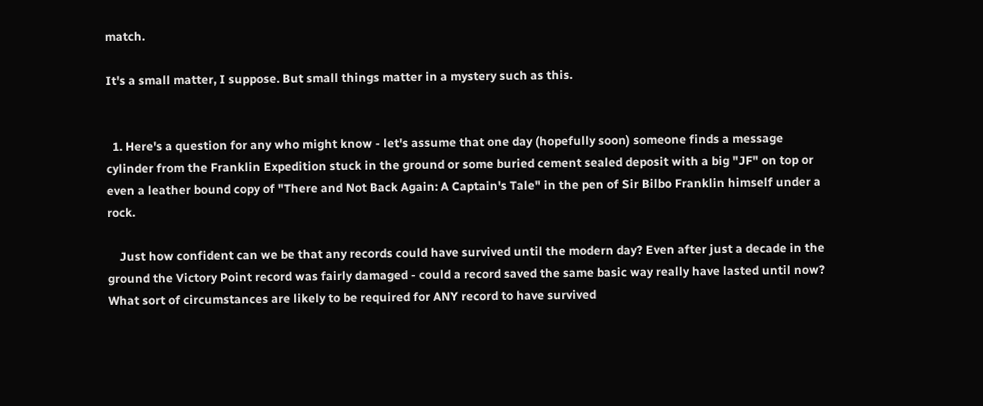match.

It's a small matter, I suppose. But small things matter in a mystery such as this.


  1. Here's a question for any who might know - let's assume that one day (hopefully soon) someone finds a message cylinder from the Franklin Expedition stuck in the ground or some buried cement sealed deposit with a big "JF" on top or even a leather bound copy of "There and Not Back Again: A Captain's Tale" in the pen of Sir Bilbo Franklin himself under a rock.

    Just how confident can we be that any records could have survived until the modern day? Even after just a decade in the ground the Victory Point record was fairly damaged - could a record saved the same basic way really have lasted until now? What sort of circumstances are likely to be required for ANY record to have survived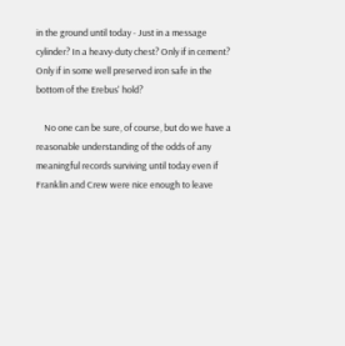in the ground until today - Just in a message cylinder? In a heavy-duty chest? Only if in cement? Only if in some well preserved iron safe in the bottom of the Erebus' hold?

    No one can be sure, of course, but do we have a reasonable understanding of the odds of any meaningful records surviving until today even if Franklin and Crew were nice enough to leave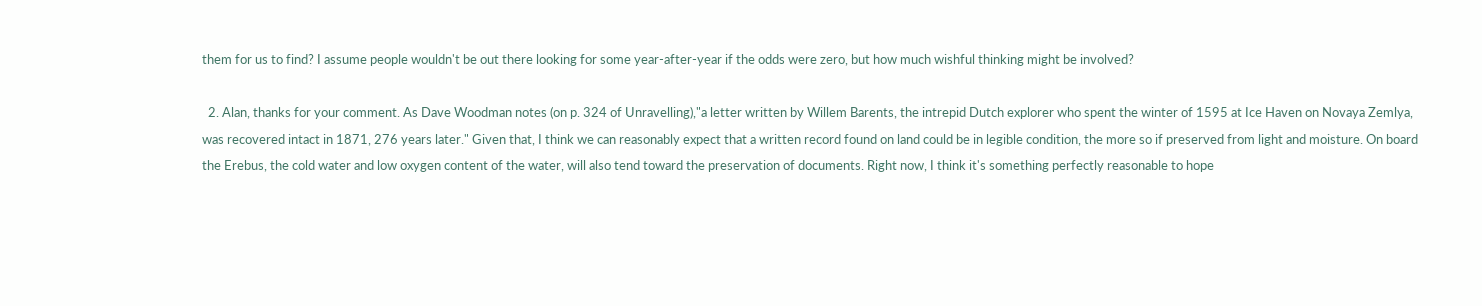them for us to find? I assume people wouldn't be out there looking for some year-after-year if the odds were zero, but how much wishful thinking might be involved?

  2. Alan, thanks for your comment. As Dave Woodman notes (on p. 324 of Unravelling),"a letter written by Willem Barents, the intrepid Dutch explorer who spent the winter of 1595 at Ice Haven on Novaya Zemlya, was recovered intact in 1871, 276 years later." Given that, I think we can reasonably expect that a written record found on land could be in legible condition, the more so if preserved from light and moisture. On board the Erebus, the cold water and low oxygen content of the water, will also tend toward the preservation of documents. Right now, I think it's something perfectly reasonable to hope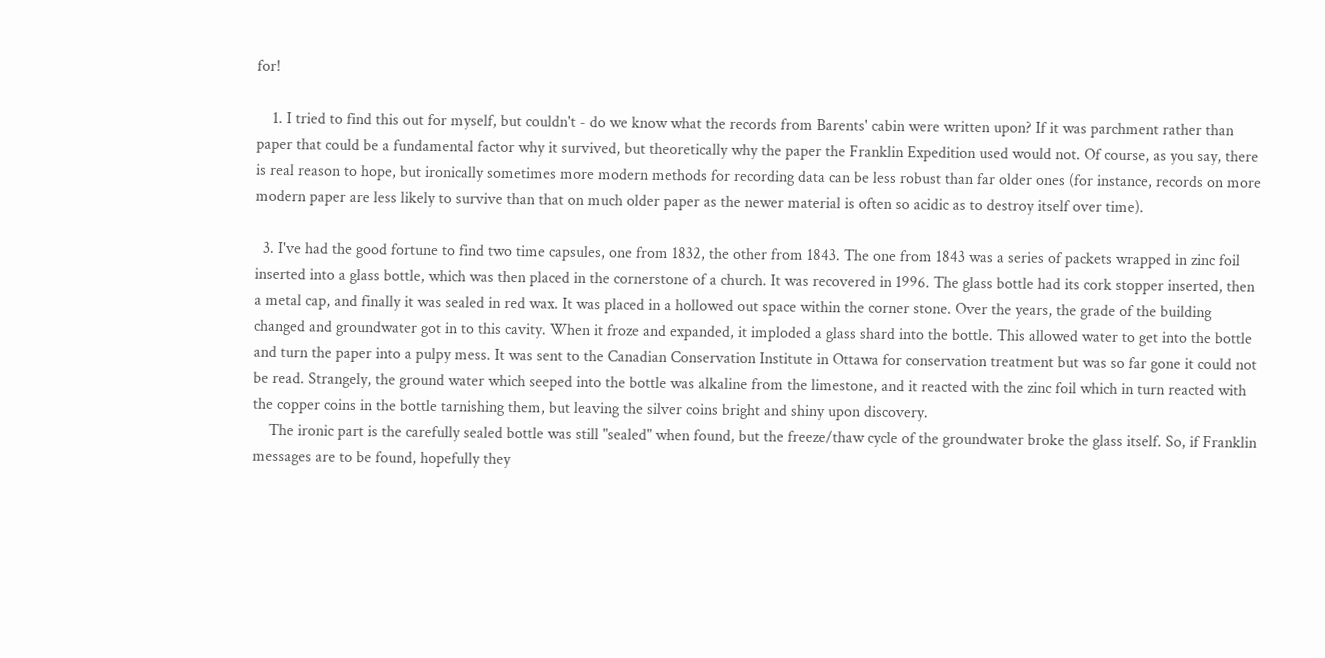for!

    1. I tried to find this out for myself, but couldn't - do we know what the records from Barents' cabin were written upon? If it was parchment rather than paper that could be a fundamental factor why it survived, but theoretically why the paper the Franklin Expedition used would not. Of course, as you say, there is real reason to hope, but ironically sometimes more modern methods for recording data can be less robust than far older ones (for instance, records on more modern paper are less likely to survive than that on much older paper as the newer material is often so acidic as to destroy itself over time).

  3. I've had the good fortune to find two time capsules, one from 1832, the other from 1843. The one from 1843 was a series of packets wrapped in zinc foil inserted into a glass bottle, which was then placed in the cornerstone of a church. It was recovered in 1996. The glass bottle had its cork stopper inserted, then a metal cap, and finally it was sealed in red wax. It was placed in a hollowed out space within the corner stone. Over the years, the grade of the building changed and groundwater got in to this cavity. When it froze and expanded, it imploded a glass shard into the bottle. This allowed water to get into the bottle and turn the paper into a pulpy mess. It was sent to the Canadian Conservation Institute in Ottawa for conservation treatment but was so far gone it could not be read. Strangely, the ground water which seeped into the bottle was alkaline from the limestone, and it reacted with the zinc foil which in turn reacted with the copper coins in the bottle tarnishing them, but leaving the silver coins bright and shiny upon discovery.
    The ironic part is the carefully sealed bottle was still "sealed" when found, but the freeze/thaw cycle of the groundwater broke the glass itself. So, if Franklin messages are to be found, hopefully they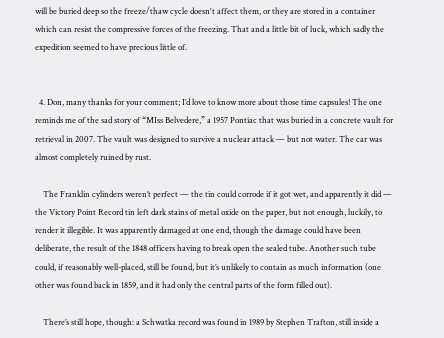will be buried deep so the freeze/thaw cycle doesn't affect them, or they are stored in a container which can resist the compressive forces of the freezing. That and a little bit of luck, which sadly the expedition seemed to have precious little of.


  4. Don, many thanks for your comment; I’d love to know more about those time capsules! The one reminds me of the sad story of “MIss Belvedere,” a 1957 Pontiac that was buried in a concrete vault for retrieval in 2007. The vault was designed to survive a nuclear attack — but not water. The car was almost completely ruined by rust.

    The Franklin cylinders weren’t perfect — the tin could corrode if it got wet, and apparently it did — the Victory Point Record tin left dark stains of metal oxide on the paper, but not enough, luckily, to render it illegible. It was apparently damaged at one end, though the damage could have been deliberate, the result of the 1848 officers having to break open the sealed tube. Another such tube could, if reasonably well-placed, still be found, but it’s unlikely to contain as much information (one other was found back in 1859, and it had only the central parts of the form filled out).

    There’s still hope, though: a Schwatka record was found in 1989 by Stephen Trafton, still inside a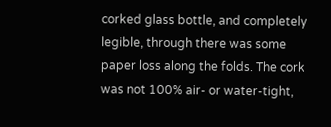corked glass bottle, and completely legible, through there was some paper loss along the folds. The cork was not 100% air- or water-tight,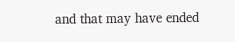and that may have ended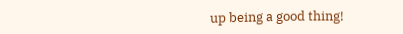up being a good thing!